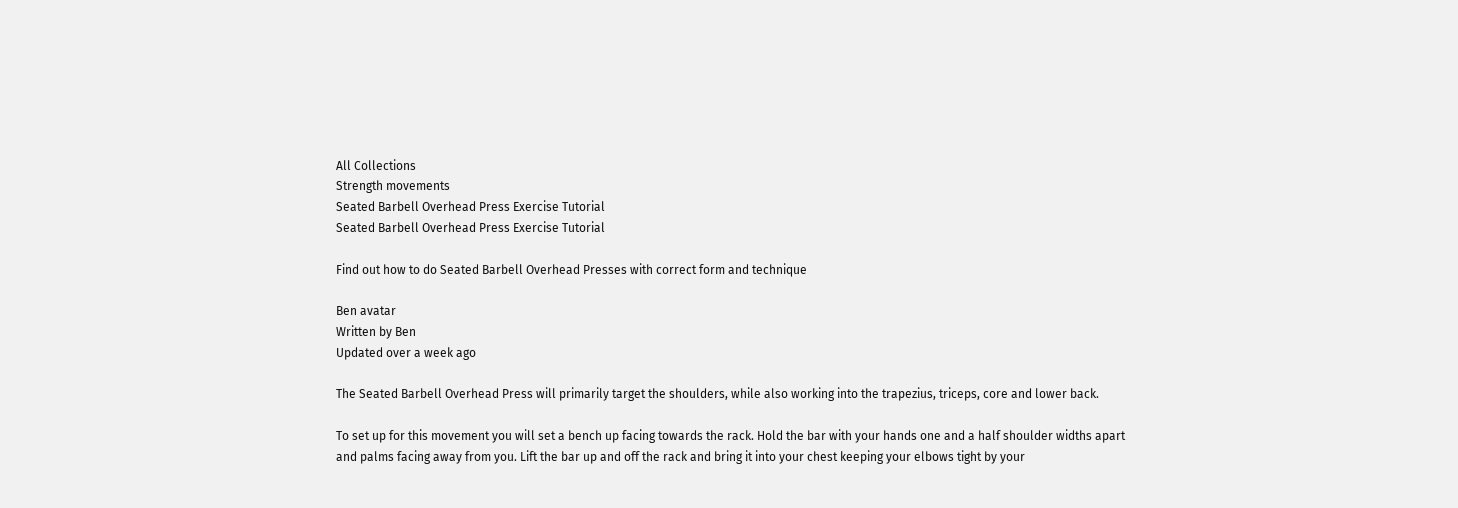All Collections
Strength movements
Seated Barbell Overhead Press Exercise Tutorial
Seated Barbell Overhead Press Exercise Tutorial

Find out how to do Seated Barbell Overhead Presses with correct form and technique

Ben avatar
Written by Ben
Updated over a week ago

The Seated Barbell Overhead Press will primarily target the shoulders, while also working into the trapezius, triceps, core and lower back.

To set up for this movement you will set a bench up facing towards the rack. Hold the bar with your hands one and a half shoulder widths apart and palms facing away from you. Lift the bar up and off the rack and bring it into your chest keeping your elbows tight by your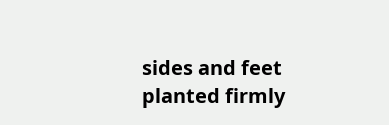sides and feet planted firmly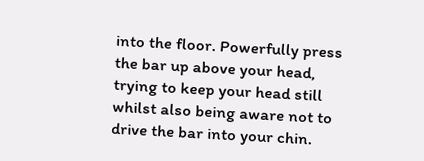into the floor. Powerfully press the bar up above your head, trying to keep your head still whilst also being aware not to drive the bar into your chin.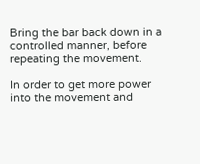Bring the bar back down in a controlled manner, before repeating the movement.

In order to get more power into the movement and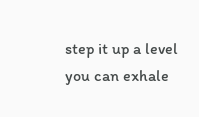step it up a level you can exhale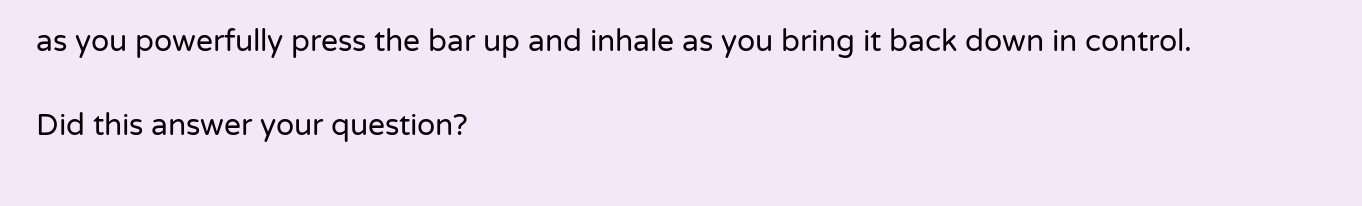as you powerfully press the bar up and inhale as you bring it back down in control.

Did this answer your question?